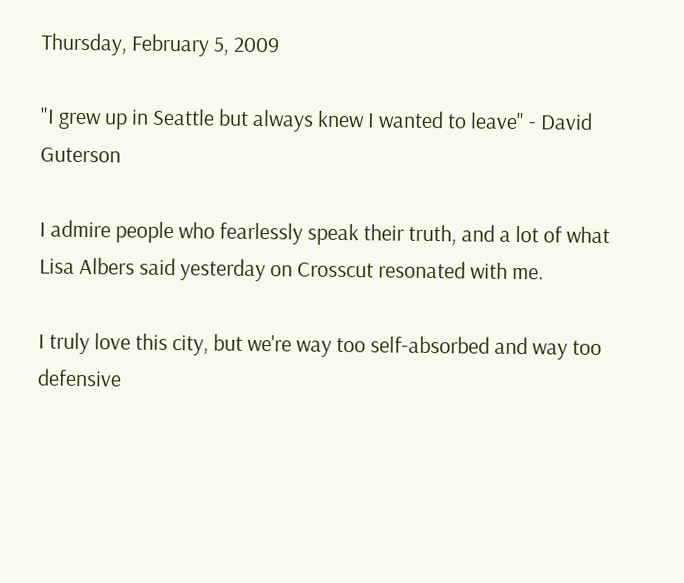Thursday, February 5, 2009

"I grew up in Seattle but always knew I wanted to leave" - David Guterson

I admire people who fearlessly speak their truth, and a lot of what Lisa Albers said yesterday on Crosscut resonated with me.

I truly love this city, but we're way too self-absorbed and way too defensive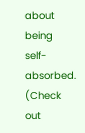about being self-absorbed. (Check out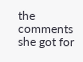the comments she got for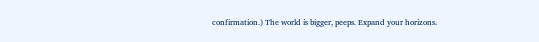confirmation.) The world is bigger, peeps. Expand your horizons.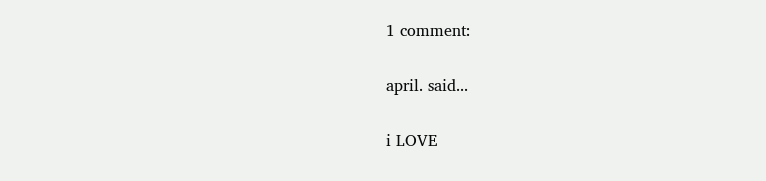1 comment:

april. said...

i LOVE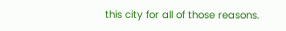this city for all of those reasons.